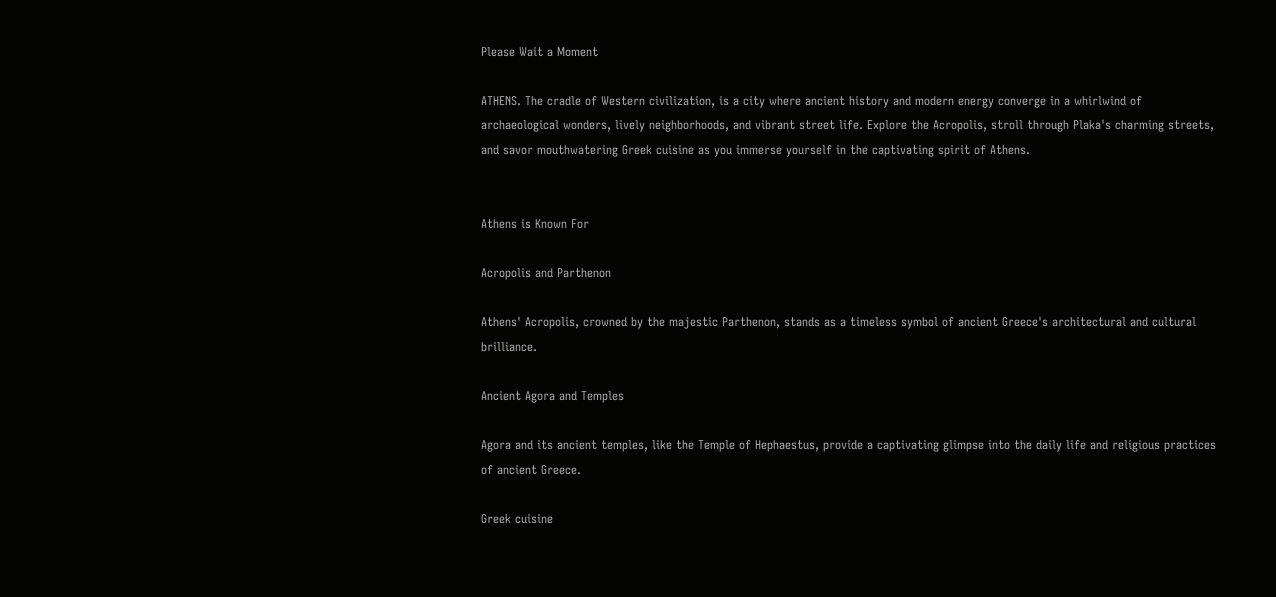Please Wait a Moment

ATHENS. The cradle of Western civilization, is a city where ancient history and modern energy converge in a whirlwind of archaeological wonders, lively neighborhoods, and vibrant street life. Explore the Acropolis, stroll through Plaka's charming streets, and savor mouthwatering Greek cuisine as you immerse yourself in the captivating spirit of Athens.


Athens is Known For

Acropolis and Parthenon

Athens' Acropolis, crowned by the majestic Parthenon, stands as a timeless symbol of ancient Greece's architectural and cultural brilliance.

Ancient Agora and Temples

Agora and its ancient temples, like the Temple of Hephaestus, provide a captivating glimpse into the daily life and religious practices of ancient Greece.

Greek cuisine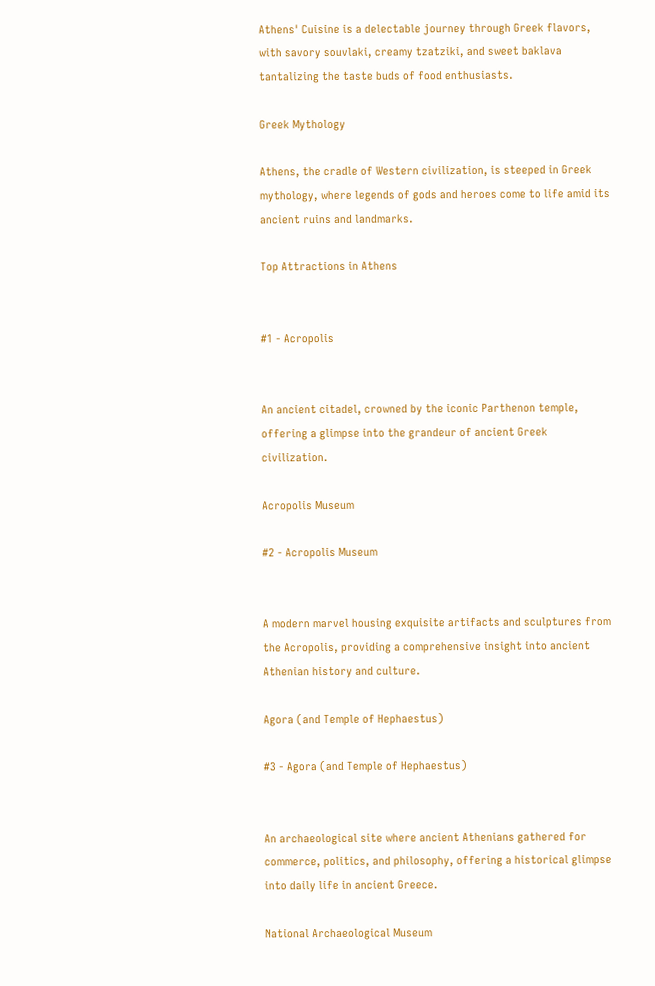Athens' Cuisine is a delectable journey through Greek flavors, with savory souvlaki, creamy tzatziki, and sweet baklava tantalizing the taste buds of food enthusiasts.

Greek Mythology

Athens, the cradle of Western civilization, is steeped in Greek mythology, where legends of gods and heroes come to life amid its ancient ruins and landmarks.

Top Attractions in Athens


#1 - Acropolis


An ancient citadel, crowned by the iconic Parthenon temple, offering a glimpse into the grandeur of ancient Greek civilization.

Acropolis Museum

#2 - Acropolis Museum


A modern marvel housing exquisite artifacts and sculptures from the Acropolis, providing a comprehensive insight into ancient Athenian history and culture.

Agora (and Temple of Hephaestus)

#3 - Agora (and Temple of Hephaestus)


An archaeological site where ancient Athenians gathered for commerce, politics, and philosophy, offering a historical glimpse into daily life in ancient Greece.

National Archaeological Museum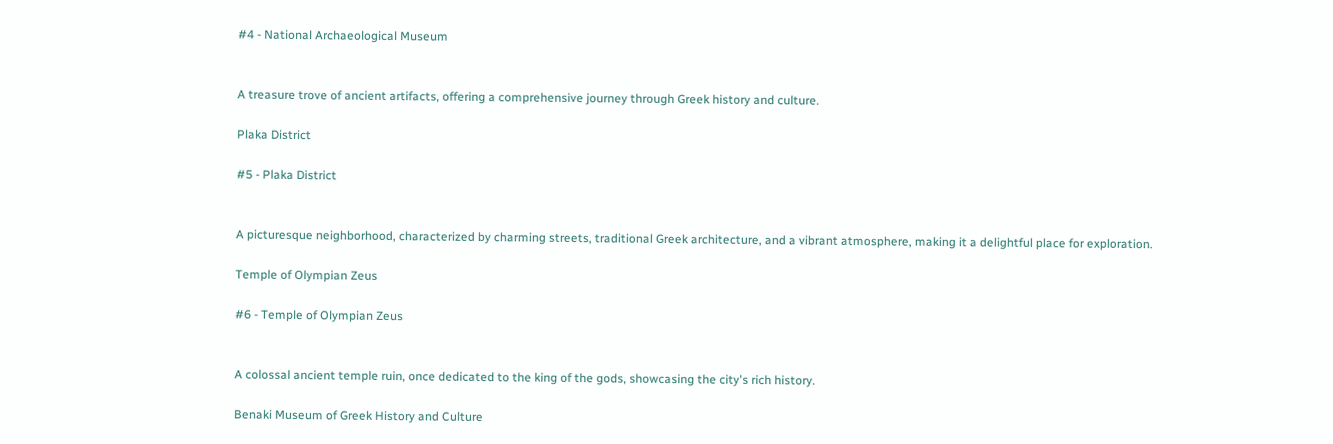#4 - National Archaeological Museum


A treasure trove of ancient artifacts, offering a comprehensive journey through Greek history and culture.

Plaka District

#5 - Plaka District


A picturesque neighborhood, characterized by charming streets, traditional Greek architecture, and a vibrant atmosphere, making it a delightful place for exploration.

Temple of Olympian Zeus

#6 - Temple of Olympian Zeus


A colossal ancient temple ruin, once dedicated to the king of the gods, showcasing the city's rich history.

Benaki Museum of Greek History and Culture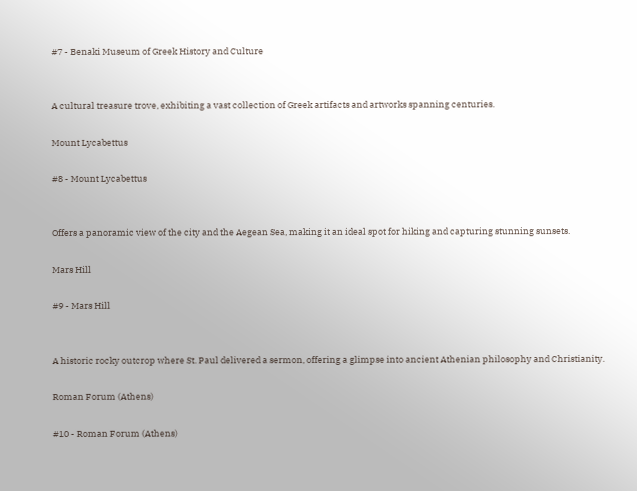#7 - Benaki Museum of Greek History and Culture


A cultural treasure trove, exhibiting a vast collection of Greek artifacts and artworks spanning centuries.

Mount Lycabettus

#8 - Mount Lycabettus


Offers a panoramic view of the city and the Aegean Sea, making it an ideal spot for hiking and capturing stunning sunsets.

Mars Hill

#9 - Mars Hill


A historic rocky outcrop where St. Paul delivered a sermon, offering a glimpse into ancient Athenian philosophy and Christianity.

Roman Forum (Athens)

#10 - Roman Forum (Athens)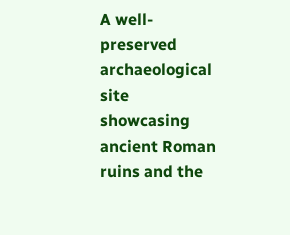A well-preserved archaeological site showcasing ancient Roman ruins and the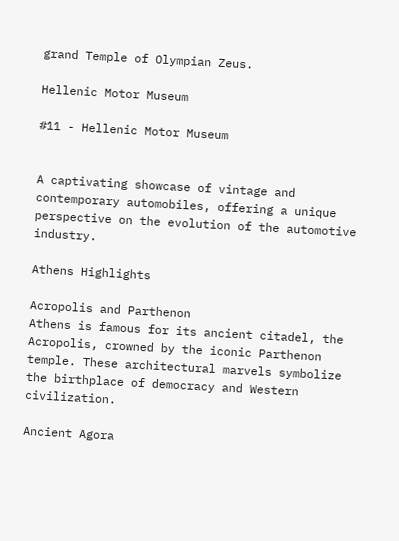grand Temple of Olympian Zeus.

Hellenic Motor Museum

#11 - Hellenic Motor Museum


A captivating showcase of vintage and contemporary automobiles, offering a unique perspective on the evolution of the automotive industry.

Athens Highlights

Acropolis and Parthenon
Athens is famous for its ancient citadel, the Acropolis, crowned by the iconic Parthenon temple. These architectural marvels symbolize the birthplace of democracy and Western civilization.

Ancient Agora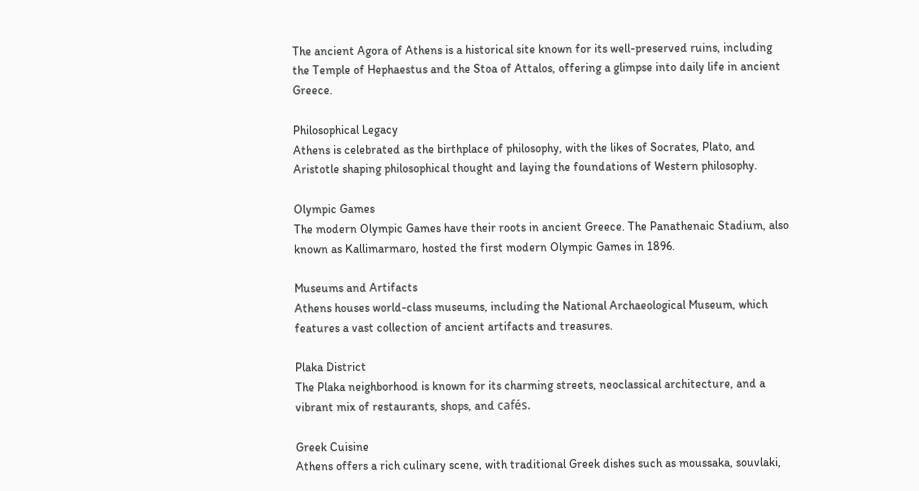The ancient Agora of Athens is a historical site known for its well-preserved ruins, including the Temple of Hephaestus and the Stoa of Attalos, offering a glimpse into daily life in ancient Greece.

Philosophical Legacy
Athens is celebrated as the birthplace of philosophy, with the likes of Socrates, Plato, and Aristotle shaping philosophical thought and laying the foundations of Western philosophy.

Olympic Games
The modern Olympic Games have their roots in ancient Greece. The Panathenaic Stadium, also known as Kallimarmaro, hosted the first modern Olympic Games in 1896.

Museums and Artifacts
Athens houses world-class museums, including the National Archaeological Museum, which features a vast collection of ancient artifacts and treasures.

Plaka District
The Plaka neighborhood is known for its charming streets, neoclassical architecture, and a vibrant mix of restaurants, shops, and cafés.

Greek Cuisine
Athens offers a rich culinary scene, with traditional Greek dishes such as moussaka, souvlaki,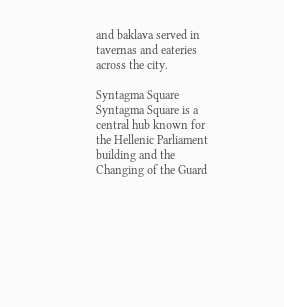and baklava served in tavernas and eateries across the city.

Syntagma Square
Syntagma Square is a central hub known for the Hellenic Parliament building and the Changing of the Guard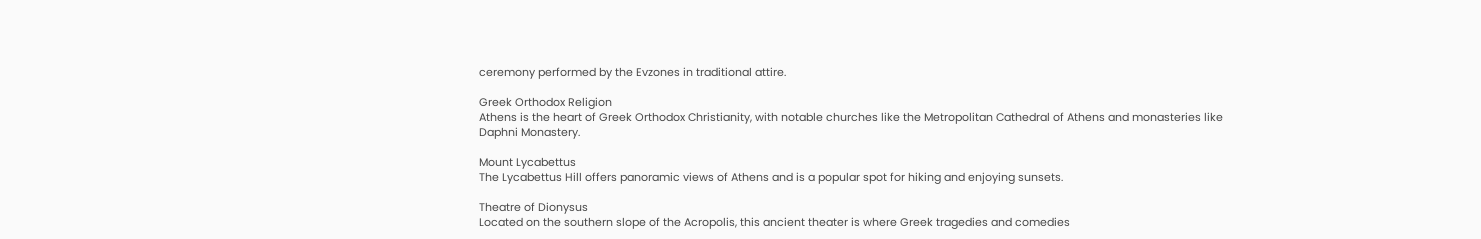ceremony performed by the Evzones in traditional attire.

Greek Orthodox Religion
Athens is the heart of Greek Orthodox Christianity, with notable churches like the Metropolitan Cathedral of Athens and monasteries like Daphni Monastery.

Mount Lycabettus
The Lycabettus Hill offers panoramic views of Athens and is a popular spot for hiking and enjoying sunsets.

Theatre of Dionysus
Located on the southern slope of the Acropolis, this ancient theater is where Greek tragedies and comedies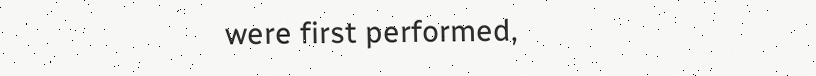were first performed,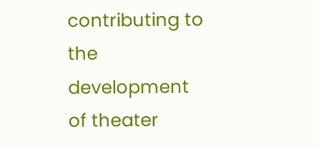contributing to the development of theater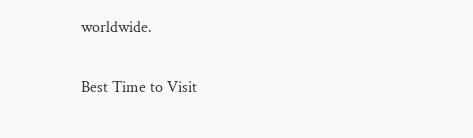worldwide.

Best Time to Visit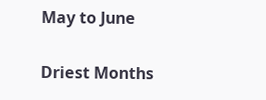May to June

Driest Months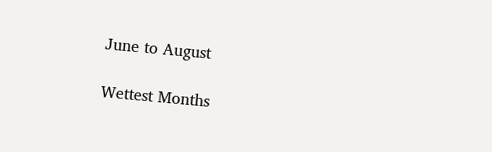June to August

Wettest Months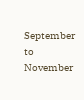September to November